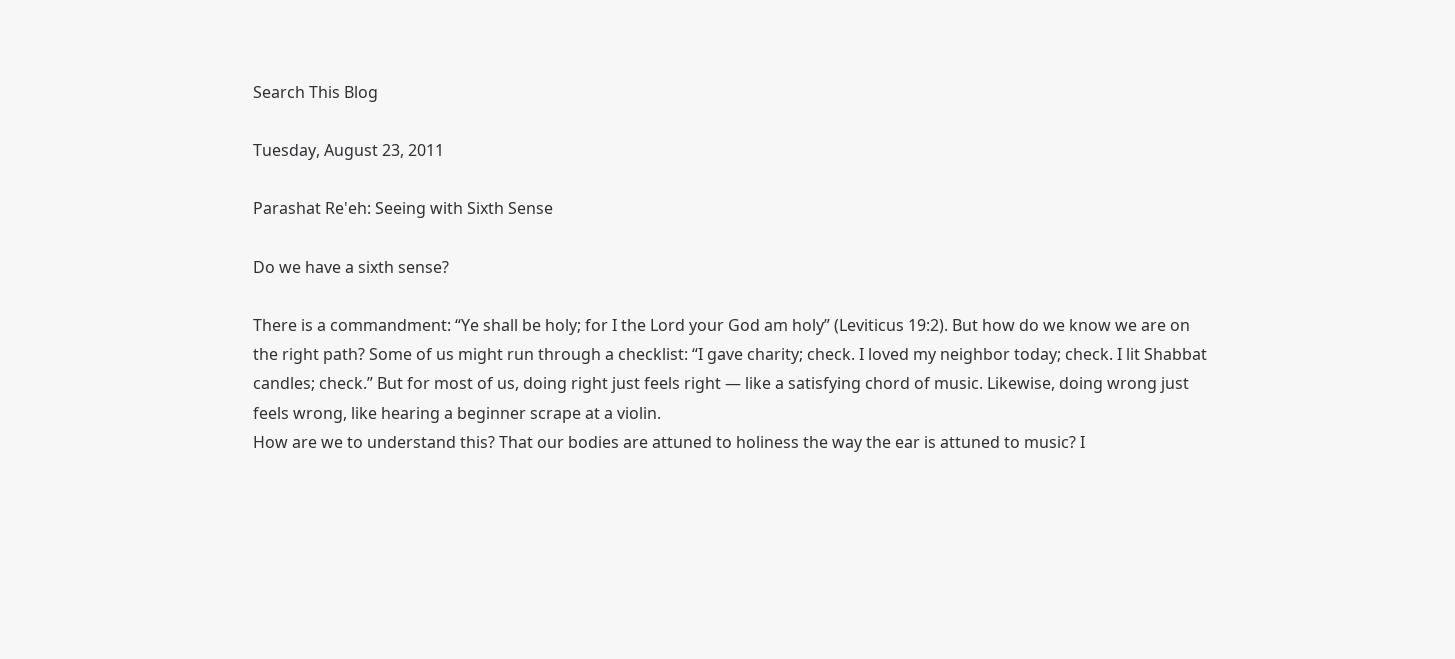Search This Blog

Tuesday, August 23, 2011

Parashat Re'eh: Seeing with Sixth Sense

Do we have a sixth sense?

There is a commandment: “Ye shall be holy; for I the Lord your God am holy” (Leviticus 19:2). But how do we know we are on the right path? Some of us might run through a checklist: “I gave charity; check. I loved my neighbor today; check. I lit Shabbat candles; check.” But for most of us, doing right just feels right — like a satisfying chord of music. Likewise, doing wrong just feels wrong, like hearing a beginner scrape at a violin.
How are we to understand this? That our bodies are attuned to holiness the way the ear is attuned to music? I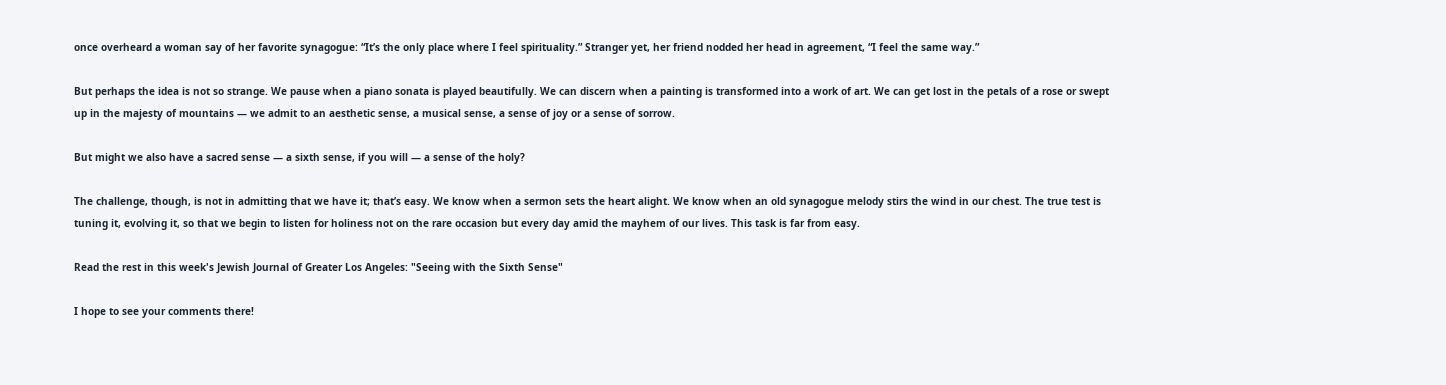once overheard a woman say of her favorite synagogue: “It’s the only place where I feel spirituality.” Stranger yet, her friend nodded her head in agreement, “I feel the same way.”

But perhaps the idea is not so strange. We pause when a piano sonata is played beautifully. We can discern when a painting is transformed into a work of art. We can get lost in the petals of a rose or swept up in the majesty of mountains — we admit to an aesthetic sense, a musical sense, a sense of joy or a sense of sorrow.

But might we also have a sacred sense — a sixth sense, if you will — a sense of the holy?

The challenge, though, is not in admitting that we have it; that’s easy. We know when a sermon sets the heart alight. We know when an old synagogue melody stirs the wind in our chest. The true test is tuning it, evolving it, so that we begin to listen for holiness not on the rare occasion but every day amid the mayhem of our lives. This task is far from easy.

Read the rest in this week's Jewish Journal of Greater Los Angeles: "Seeing with the Sixth Sense"

I hope to see your comments there!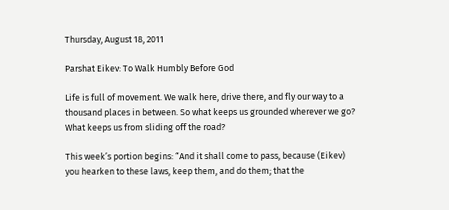Thursday, August 18, 2011

Parshat Eikev: To Walk Humbly Before God

Life is full of movement. We walk here, drive there, and fly our way to a thousand places in between. So what keeps us grounded wherever we go? What keeps us from sliding off the road?

This week’s portion begins: “And it shall come to pass, because (Eikev) you hearken to these laws, keep them, and do them; that the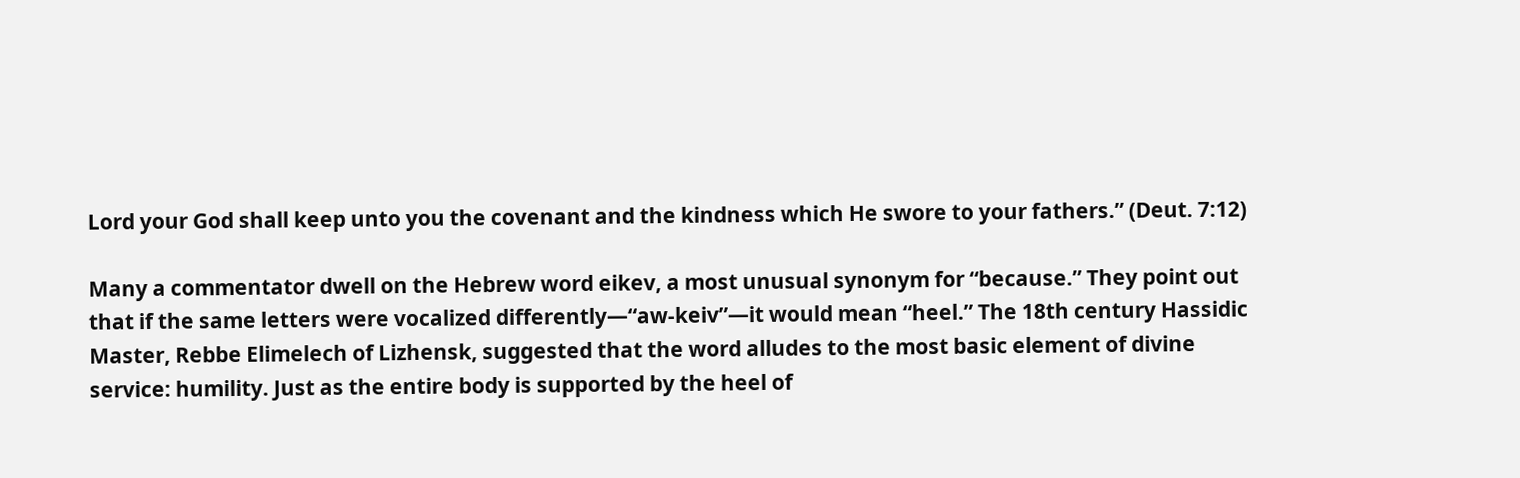Lord your God shall keep unto you the covenant and the kindness which He swore to your fathers.” (Deut. 7:12)

Many a commentator dwell on the Hebrew word eikev, a most unusual synonym for “because.” They point out that if the same letters were vocalized differently—“aw-keiv”—it would mean “heel.” The 18th century Hassidic Master, Rebbe Elimelech of Lizhensk, suggested that the word alludes to the most basic element of divine service: humility. Just as the entire body is supported by the heel of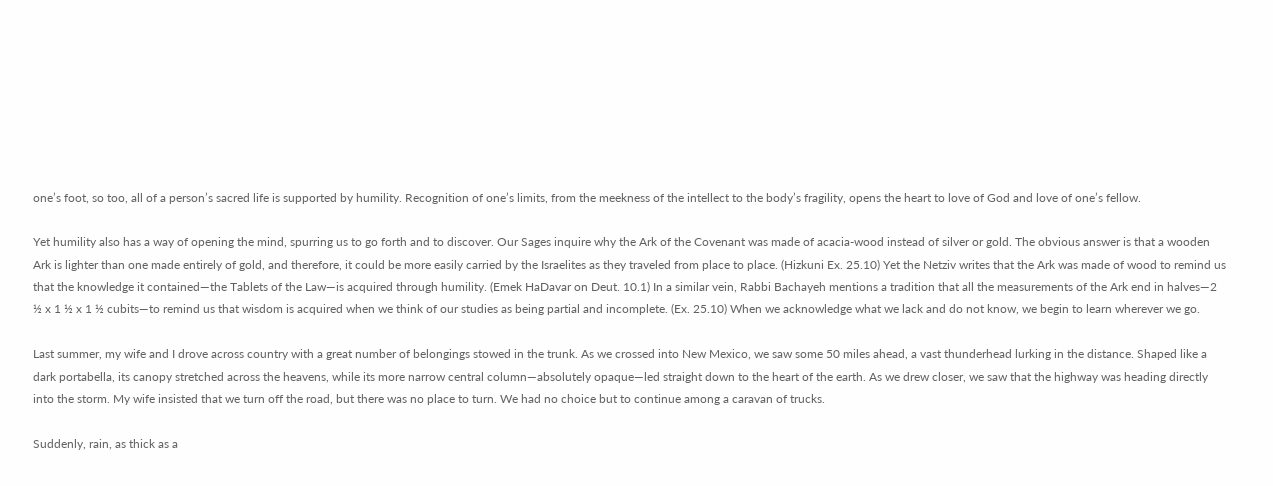one’s foot, so too, all of a person’s sacred life is supported by humility. Recognition of one’s limits, from the meekness of the intellect to the body’s fragility, opens the heart to love of God and love of one’s fellow.

Yet humility also has a way of opening the mind, spurring us to go forth and to discover. Our Sages inquire why the Ark of the Covenant was made of acacia-wood instead of silver or gold. The obvious answer is that a wooden Ark is lighter than one made entirely of gold, and therefore, it could be more easily carried by the Israelites as they traveled from place to place. (Hizkuni Ex. 25.10) Yet the Netziv writes that the Ark was made of wood to remind us that the knowledge it contained—the Tablets of the Law—is acquired through humility. (Emek HaDavar on Deut. 10.1) In a similar vein, Rabbi Bachayeh mentions a tradition that all the measurements of the Ark end in halves—2 ½ x 1 ½ x 1 ½ cubits—to remind us that wisdom is acquired when we think of our studies as being partial and incomplete. (Ex. 25.10) When we acknowledge what we lack and do not know, we begin to learn wherever we go.

Last summer, my wife and I drove across country with a great number of belongings stowed in the trunk. As we crossed into New Mexico, we saw some 50 miles ahead, a vast thunderhead lurking in the distance. Shaped like a dark portabella, its canopy stretched across the heavens, while its more narrow central column—absolutely opaque—led straight down to the heart of the earth. As we drew closer, we saw that the highway was heading directly into the storm. My wife insisted that we turn off the road, but there was no place to turn. We had no choice but to continue among a caravan of trucks.

Suddenly, rain, as thick as a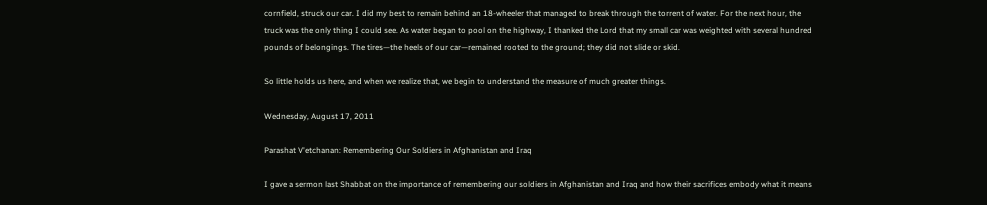cornfield, struck our car. I did my best to remain behind an 18-wheeler that managed to break through the torrent of water. For the next hour, the truck was the only thing I could see. As water began to pool on the highway, I thanked the Lord that my small car was weighted with several hundred pounds of belongings. The tires—the heels of our car—remained rooted to the ground; they did not slide or skid.

So little holds us here, and when we realize that, we begin to understand the measure of much greater things.

Wednesday, August 17, 2011

Parashat V'etchanan: Remembering Our Soldiers in Afghanistan and Iraq

I gave a sermon last Shabbat on the importance of remembering our soldiers in Afghanistan and Iraq and how their sacrifices embody what it means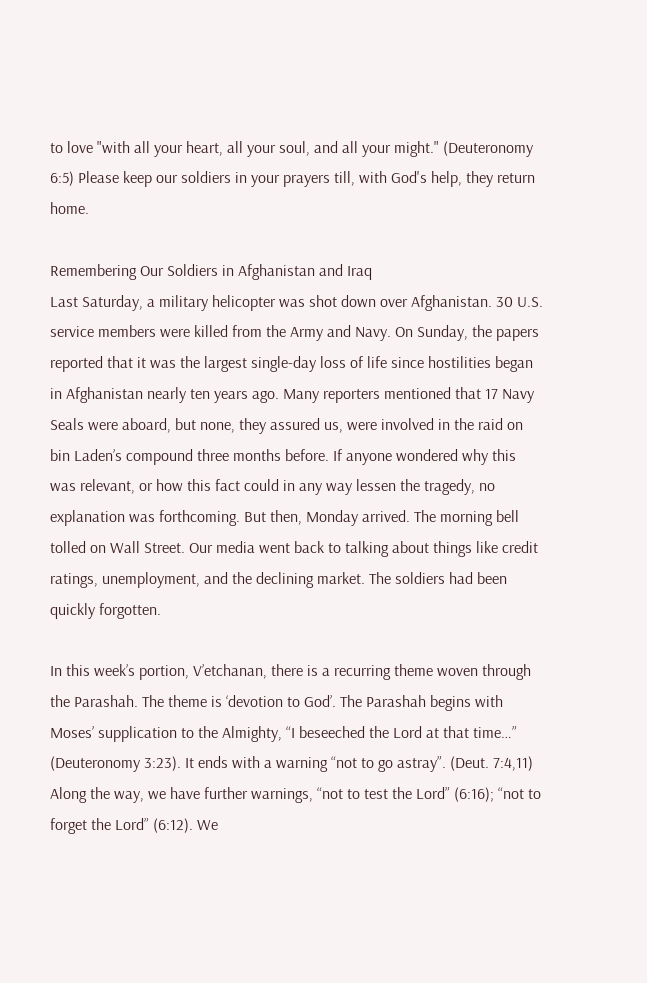to love "with all your heart, all your soul, and all your might." (Deuteronomy 6:5) Please keep our soldiers in your prayers till, with God's help, they return home.

Remembering Our Soldiers in Afghanistan and Iraq
Last Saturday, a military helicopter was shot down over Afghanistan. 30 U.S. service members were killed from the Army and Navy. On Sunday, the papers reported that it was the largest single-day loss of life since hostilities began in Afghanistan nearly ten years ago. Many reporters mentioned that 17 Navy Seals were aboard, but none, they assured us, were involved in the raid on bin Laden’s compound three months before. If anyone wondered why this was relevant, or how this fact could in any way lessen the tragedy, no explanation was forthcoming. But then, Monday arrived. The morning bell tolled on Wall Street. Our media went back to talking about things like credit ratings, unemployment, and the declining market. The soldiers had been quickly forgotten.

In this week’s portion, V’etchanan, there is a recurring theme woven through the Parashah. The theme is ‘devotion to God’. The Parashah begins with Moses’ supplication to the Almighty, “I beseeched the Lord at that time…” (Deuteronomy 3:23). It ends with a warning “not to go astray”. (Deut. 7:4,11) Along the way, we have further warnings, “not to test the Lord” (6:16); “not to forget the Lord” (6:12). We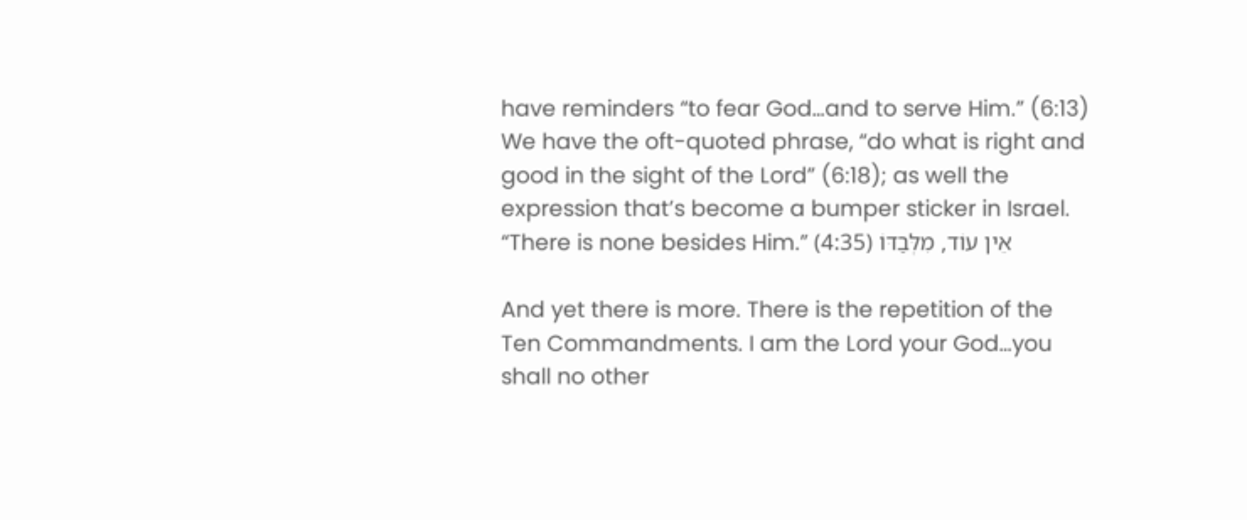have reminders “to fear God…and to serve Him.” (6:13) We have the oft-quoted phrase, “do what is right and good in the sight of the Lord” (6:18); as well the expression that’s become a bumper sticker in Israel. “There is none besides Him.” אֵין עוֹד, מִלְּבַדּוֹ (4:35)

And yet there is more. There is the repetition of the Ten Commandments. I am the Lord your God…you shall no other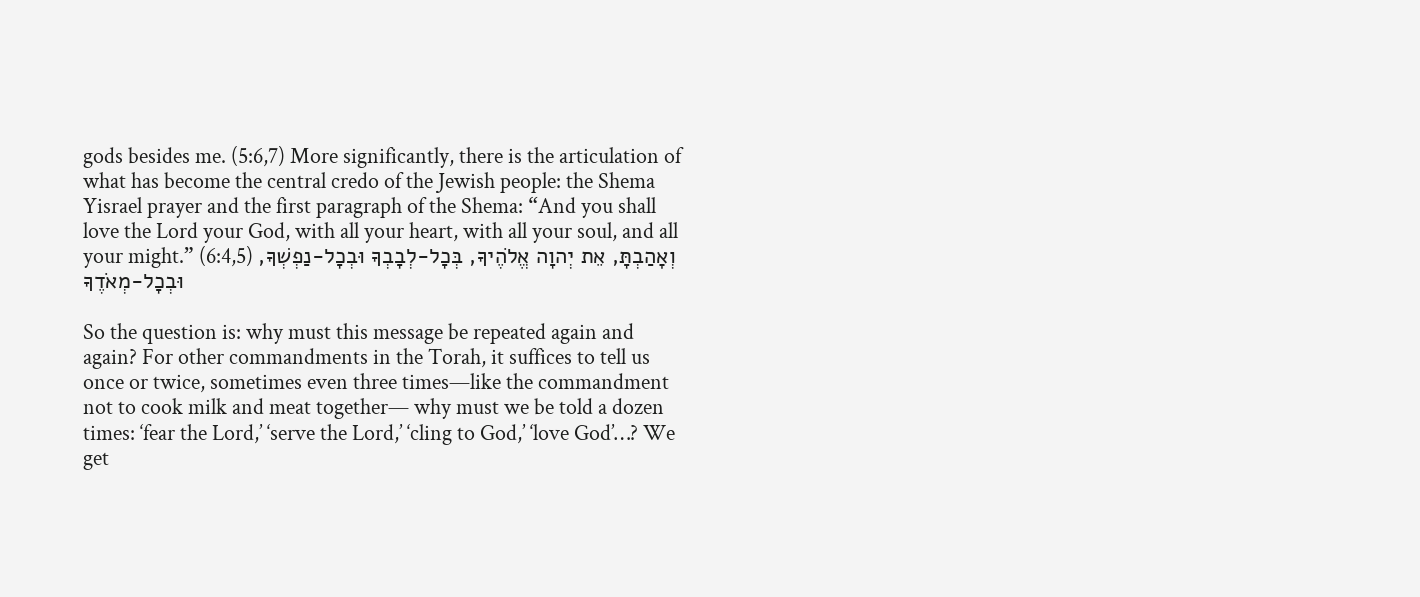gods besides me. (5:6,7) More significantly, there is the articulation of what has become the central credo of the Jewish people: the Shema Yisrael prayer and the first paragraph of the Shema: “And you shall love the Lord your God, with all your heart, with all your soul, and all your might.” (6:4,5) וְאָהַבְתָּ, אֵת יְהוָה אֱלֹהֶיךָ, בְּכָל-לְבָבְךָ וּבְכָל-נַפְשְׁךָ, וּבְכָל-מְאֹדֶךָ

So the question is: why must this message be repeated again and again? For other commandments in the Torah, it suffices to tell us once or twice, sometimes even three times—like the commandment not to cook milk and meat together— why must we be told a dozen times: ‘fear the Lord,’ ‘serve the Lord,’ ‘cling to God,’ ‘love God’…? We get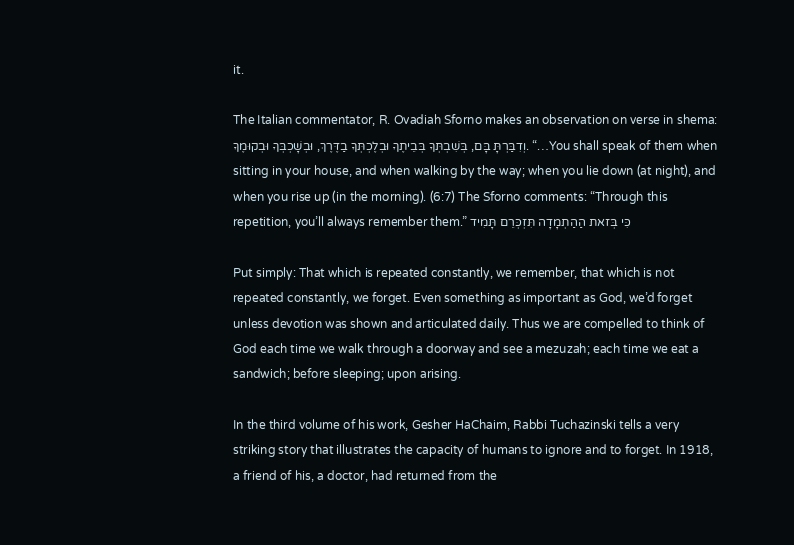it.

The Italian commentator, R. Ovadiah Sforno makes an observation on verse in shema: וְדִבַּרְתָּ בָּם, בְּשִׁבְתְּךָ בְּבֵיתֶךָ וּבְלֶכְתְּךָ בַדֶּרֶךְ, וּבְשָׁכְבְּךָ וּבְקוּמֶךָ. “…You shall speak of them when sitting in your house, and when walking by the way; when you lie down (at night), and when you rise up (in the morning). (6:7) The Sforno comments: “Through this repetition, you’ll always remember them.” כִּי בְּזאת הַהַתְמָדָה תִּזְכְּרֵם תָּמִיד

Put simply: That which is repeated constantly, we remember, that which is not repeated constantly, we forget. Even something as important as God, we’d forget unless devotion was shown and articulated daily. Thus we are compelled to think of God each time we walk through a doorway and see a mezuzah; each time we eat a sandwich; before sleeping; upon arising.

In the third volume of his work, Gesher HaChaim, Rabbi Tuchazinski tells a very striking story that illustrates the capacity of humans to ignore and to forget. In 1918, a friend of his, a doctor, had returned from the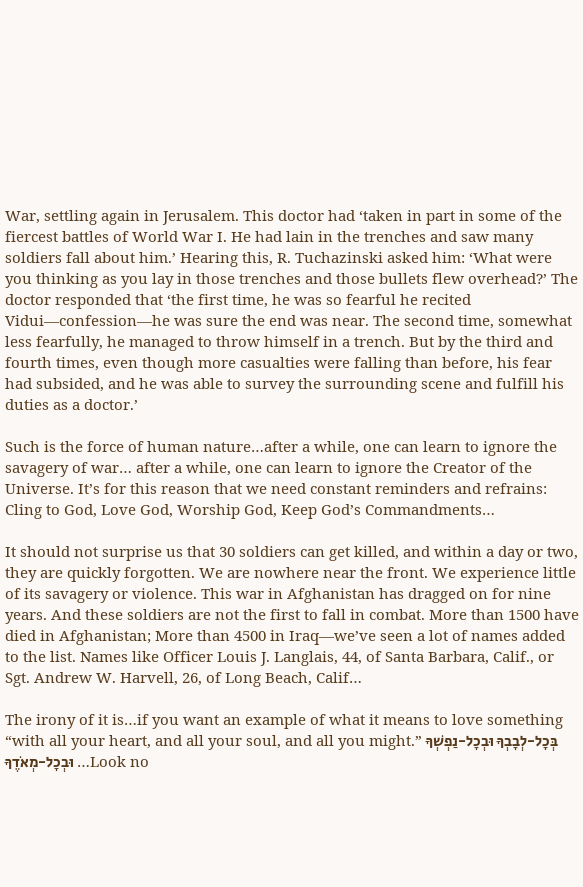War, settling again in Jerusalem. This doctor had ‘taken in part in some of the fiercest battles of World War I. He had lain in the trenches and saw many soldiers fall about him.’ Hearing this, R. Tuchazinski asked him: ‘What were you thinking as you lay in those trenches and those bullets flew overhead?’ The doctor responded that ‘the first time, he was so fearful he recited Vidui—confession—he was sure the end was near. The second time, somewhat less fearfully, he managed to throw himself in a trench. But by the third and fourth times, even though more casualties were falling than before, his fear had subsided, and he was able to survey the surrounding scene and fulfill his duties as a doctor.’

Such is the force of human nature…after a while, one can learn to ignore the savagery of war… after a while, one can learn to ignore the Creator of the Universe. It’s for this reason that we need constant reminders and refrains: Cling to God, Love God, Worship God, Keep God’s Commandments…

It should not surprise us that 30 soldiers can get killed, and within a day or two, they are quickly forgotten. We are nowhere near the front. We experience little of its savagery or violence. This war in Afghanistan has dragged on for nine years. And these soldiers are not the first to fall in combat. More than 1500 have died in Afghanistan; More than 4500 in Iraq—we’ve seen a lot of names added to the list. Names like Officer Louis J. Langlais, 44, of Santa Barbara, Calif., or Sgt. Andrew W. Harvell, 26, of Long Beach, Calif…

The irony of it is…if you want an example of what it means to love something “with all your heart, and all your soul, and all you might.” בְּכָל-לְבָבְךָ וּבְכָל-נַפְשְׁךָ וּבְכָל-מְאֹדֶךָ …Look no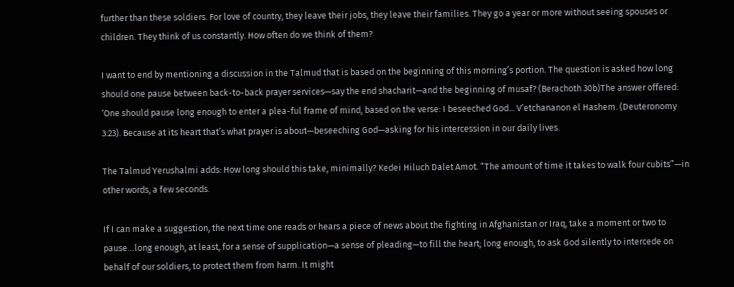further than these soldiers. For love of country, they leave their jobs, they leave their families. They go a year or more without seeing spouses or children. They think of us constantly. How often do we think of them?

I want to end by mentioning a discussion in the Talmud that is based on the beginning of this morning’s portion. The question is asked how long should one pause between back-to-back prayer services—say the end shacharit—and the beginning of musaf? (Berachoth 30b)The answer offered: ‘One should pause long enough to enter a plea-ful frame of mind, based on the verse: I beseeched God... V’etchananon el Hashem. (Deuteronomy 3:23). Because at its heart that’s what prayer is about—beseeching God—asking for his intercession in our daily lives.

The Talmud Yerushalmi adds: How long should this take, minimally? Kedei Hiluch Dalet Amot. “The amount of time it takes to walk four cubits”—in other words, a few seconds.

If I can make a suggestion, the next time one reads or hears a piece of news about the fighting in Afghanistan or Iraq, take a moment or two to pause…long enough, at least, for a sense of supplication—a sense of pleading—to fill the heart; long enough, to ask God silently to intercede on behalf of our soldiers, to protect them from harm. It might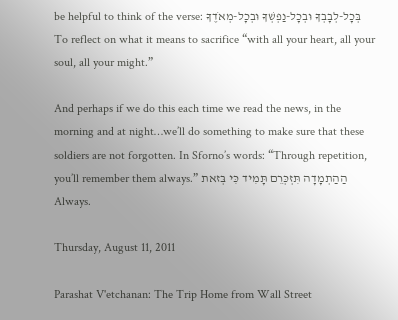be helpful to think of the verse: בְּכָל-לְבָבְךָ וּבְכָל-נַפְשְׁךָ וּבְכָל-מְאֹדֶךָ To reflect on what it means to sacrifice “with all your heart, all your soul, all your might.”

And perhaps if we do this each time we read the news, in the morning and at night…we’ll do something to make sure that these soldiers are not forgotten. In Sforno’s words: “Through repetition, you’ll remember them always.” הַהַתְמָדָה תִּזְכְּרֵם תָּמִיד כִּי בְּזאת Always.

Thursday, August 11, 2011

Parashat V'etchanan: The Trip Home from Wall Street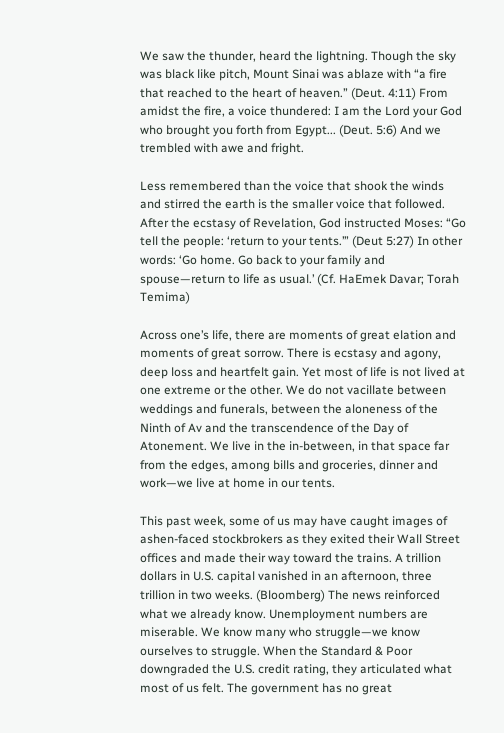We saw the thunder, heard the lightning. Though the sky was black like pitch, Mount Sinai was ablaze with “a fire that reached to the heart of heaven.” (Deut. 4:11) From amidst the fire, a voice thundered: I am the Lord your God who brought you forth from Egypt... (Deut. 5:6) And we trembled with awe and fright.

Less remembered than the voice that shook the winds and stirred the earth is the smaller voice that followed. After the ecstasy of Revelation, God instructed Moses: “Go tell the people: ‘return to your tents.’” (Deut 5:27) In other words: ‘Go home. Go back to your family and spouse—return to life as usual.’ (Cf. HaEmek Davar; Torah Temima)

Across one’s life, there are moments of great elation and moments of great sorrow. There is ecstasy and agony, deep loss and heartfelt gain. Yet most of life is not lived at one extreme or the other. We do not vacillate between weddings and funerals, between the aloneness of the Ninth of Av and the transcendence of the Day of Atonement. We live in the in-between, in that space far from the edges, among bills and groceries, dinner and work—we live at home in our tents.

This past week, some of us may have caught images of ashen-faced stockbrokers as they exited their Wall Street offices and made their way toward the trains. A trillion dollars in U.S. capital vanished in an afternoon, three trillion in two weeks. (Bloomberg) The news reinforced what we already know. Unemployment numbers are miserable. We know many who struggle—we know ourselves to struggle. When the Standard & Poor downgraded the U.S. credit rating, they articulated what most of us felt. The government has no great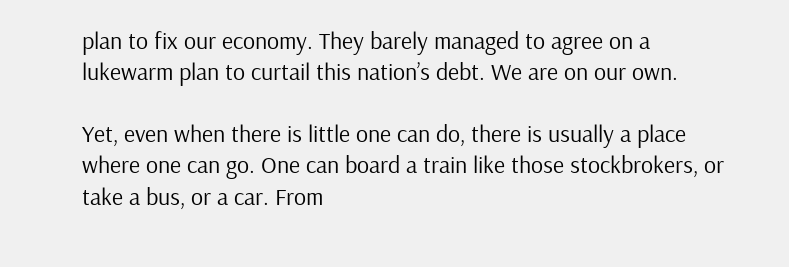plan to fix our economy. They barely managed to agree on a lukewarm plan to curtail this nation’s debt. We are on our own.

Yet, even when there is little one can do, there is usually a place where one can go. One can board a train like those stockbrokers, or take a bus, or a car. From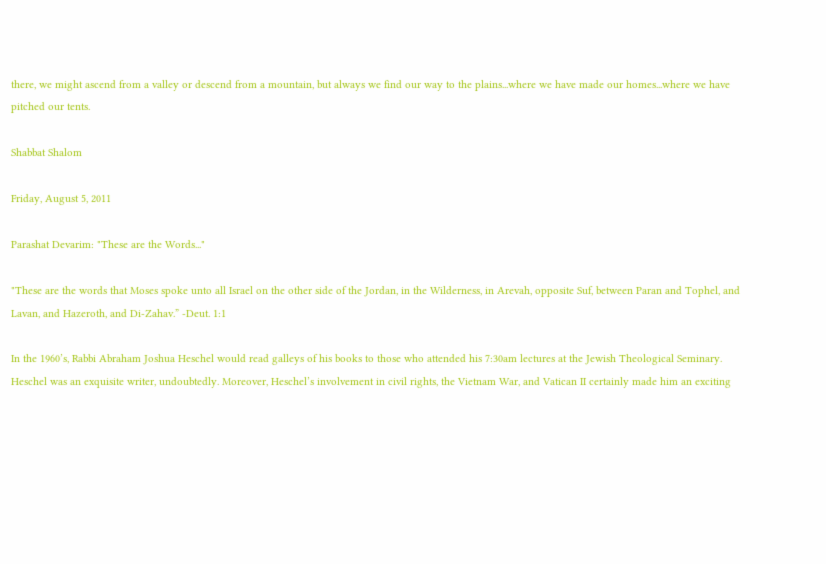there, we might ascend from a valley or descend from a mountain, but always we find our way to the plains...where we have made our homes...where we have pitched our tents.

Shabbat Shalom

Friday, August 5, 2011

Parashat Devarim: "These are the Words..."

"These are the words that Moses spoke unto all Israel on the other side of the Jordan, in the Wilderness, in Arevah, opposite Suf, between Paran and Tophel, and Lavan, and Hazeroth, and Di-Zahav.” -Deut. 1:1

In the 1960’s, Rabbi Abraham Joshua Heschel would read galleys of his books to those who attended his 7:30am lectures at the Jewish Theological Seminary. Heschel was an exquisite writer, undoubtedly. Moreover, Heschel’s involvement in civil rights, the Vietnam War, and Vatican II certainly made him an exciting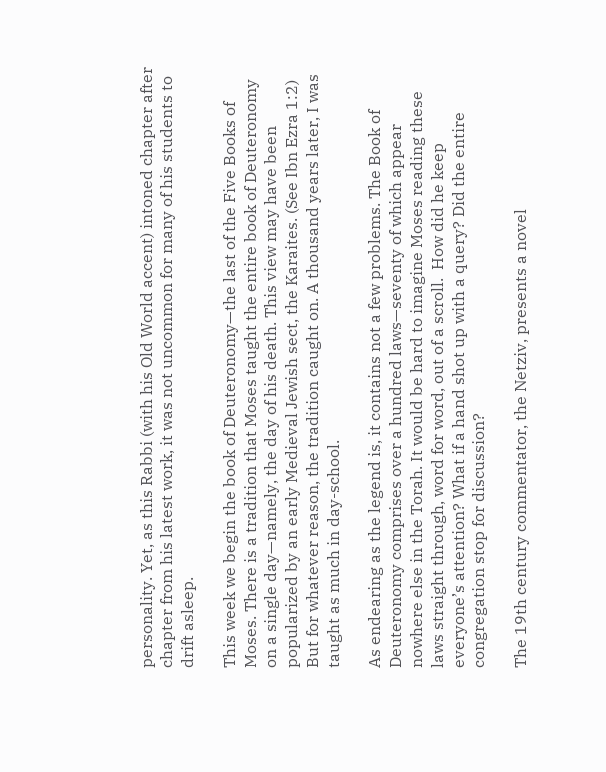personality. Yet, as this Rabbi (with his Old World accent) intoned chapter after chapter from his latest work, it was not uncommon for many of his students to drift asleep.

This week we begin the book of Deuteronomy—the last of the Five Books of Moses. There is a tradition that Moses taught the entire book of Deuteronomy on a single day—namely, the day of his death. This view may have been popularized by an early Medieval Jewish sect, the Karaites. (See Ibn Ezra 1:2) But for whatever reason, the tradition caught on. A thousand years later, I was taught as much in day-school.

As endearing as the legend is, it contains not a few problems. The Book of Deuteronomy comprises over a hundred laws—seventy of which appear nowhere else in the Torah. It would be hard to imagine Moses reading these laws straight through, word for word, out of a scroll.  How did he keep everyone’s attention? What if a hand shot up with a query? Did the entire congregation stop for discussion?

The 19th century commentator, the Netziv, presents a novel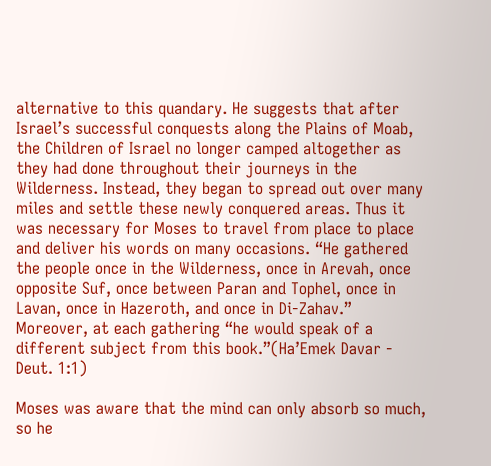alternative to this quandary. He suggests that after Israel’s successful conquests along the Plains of Moab, the Children of Israel no longer camped altogether as they had done throughout their journeys in the Wilderness. Instead, they began to spread out over many miles and settle these newly conquered areas. Thus it was necessary for Moses to travel from place to place and deliver his words on many occasions. “He gathered the people once in the Wilderness, once in Arevah, once opposite Suf, once between Paran and Tophel, once in Lavan, once in Hazeroth, and once in Di-Zahav.” Moreover, at each gathering “he would speak of a different subject from this book.”(Ha’Emek Davar - Deut. 1:1)

Moses was aware that the mind can only absorb so much, so he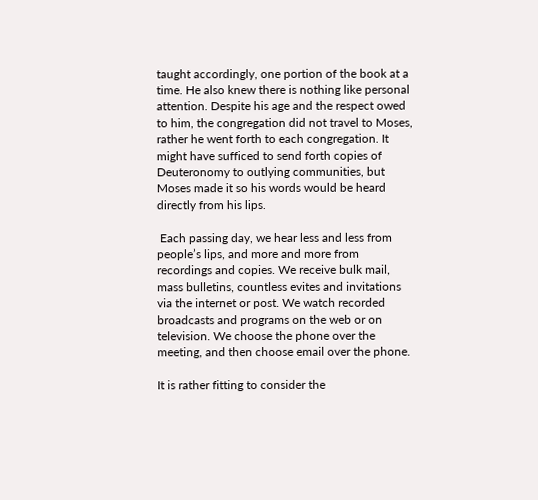taught accordingly, one portion of the book at a time. He also knew there is nothing like personal attention. Despite his age and the respect owed to him, the congregation did not travel to Moses, rather he went forth to each congregation. It might have sufficed to send forth copies of Deuteronomy to outlying communities, but Moses made it so his words would be heard directly from his lips.

 Each passing day, we hear less and less from people’s lips, and more and more from recordings and copies. We receive bulk mail, mass bulletins, countless evites and invitations via the internet or post. We watch recorded broadcasts and programs on the web or on television. We choose the phone over the meeting, and then choose email over the phone.

It is rather fitting to consider the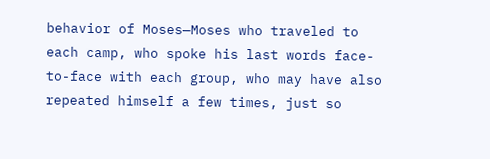behavior of Moses—Moses who traveled to each camp, who spoke his last words face-to-face with each group, who may have also repeated himself a few times, just so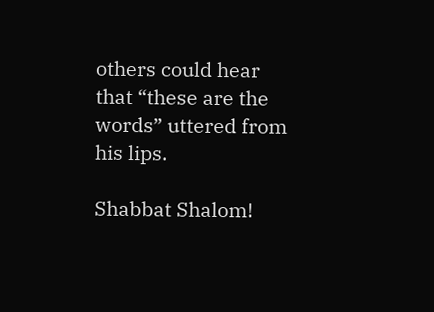others could hear that “these are the words” uttered from his lips.

Shabbat Shalom!